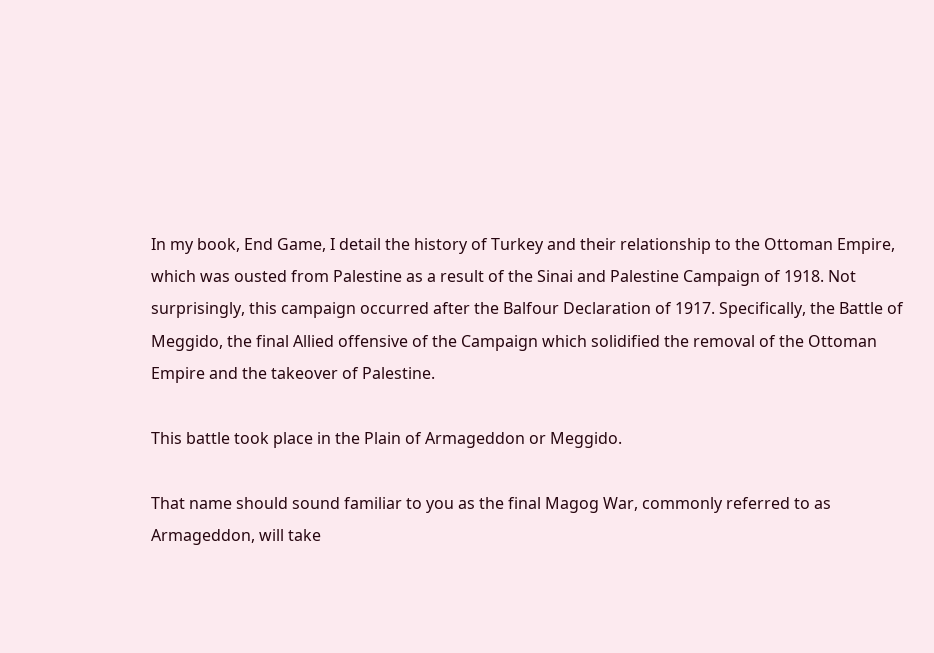In my book, End Game, I detail the history of Turkey and their relationship to the Ottoman Empire, which was ousted from Palestine as a result of the Sinai and Palestine Campaign of 1918. Not surprisingly, this campaign occurred after the Balfour Declaration of 1917. Specifically, the Battle of Meggido, the final Allied offensive of the Campaign which solidified the removal of the Ottoman Empire and the takeover of Palestine.

This battle took place in the Plain of Armageddon or Meggido.

That name should sound familiar to you as the final Magog War, commonly referred to as Armageddon, will take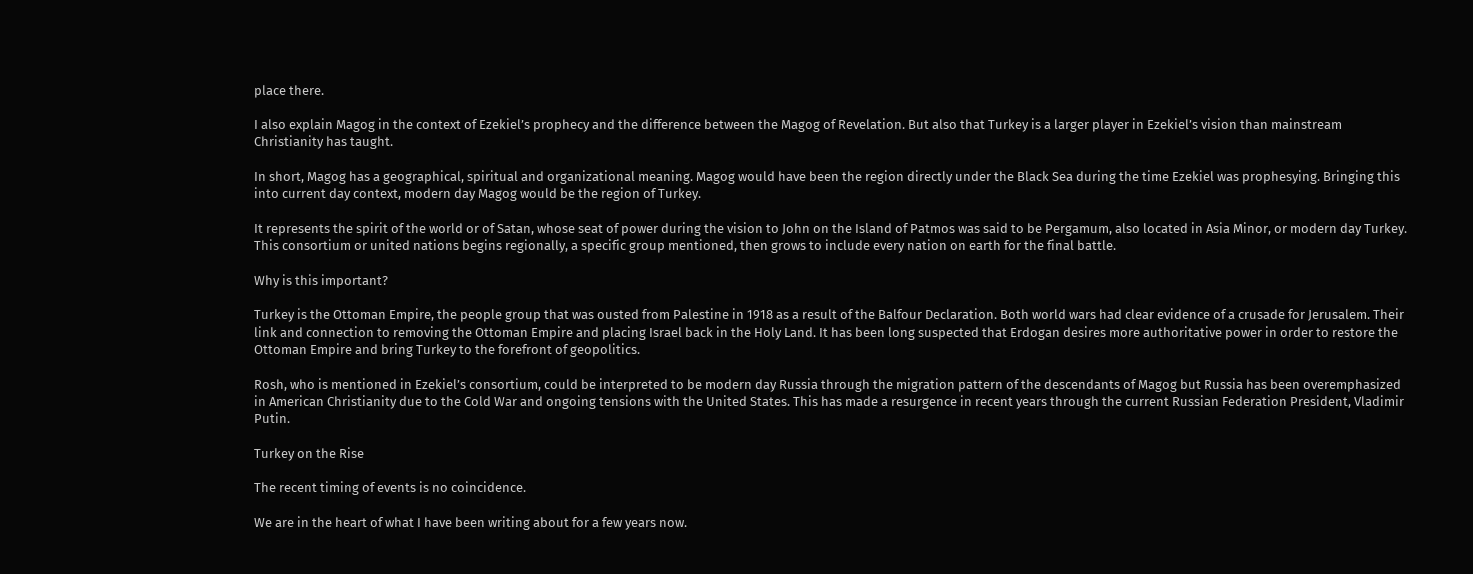place there.

I also explain Magog in the context of Ezekiel’s prophecy and the difference between the Magog of Revelation. But also that Turkey is a larger player in Ezekiel’s vision than mainstream Christianity has taught.

In short, Magog has a geographical, spiritual and organizational meaning. Magog would have been the region directly under the Black Sea during the time Ezekiel was prophesying. Bringing this into current day context, modern day Magog would be the region of Turkey.

It represents the spirit of the world or of Satan, whose seat of power during the vision to John on the Island of Patmos was said to be Pergamum, also located in Asia Minor, or modern day Turkey. This consortium or united nations begins regionally, a specific group mentioned, then grows to include every nation on earth for the final battle.

Why is this important?

Turkey is the Ottoman Empire, the people group that was ousted from Palestine in 1918 as a result of the Balfour Declaration. Both world wars had clear evidence of a crusade for Jerusalem. Their link and connection to removing the Ottoman Empire and placing Israel back in the Holy Land. It has been long suspected that Erdogan desires more authoritative power in order to restore the Ottoman Empire and bring Turkey to the forefront of geopolitics.

Rosh, who is mentioned in Ezekiel’s consortium, could be interpreted to be modern day Russia through the migration pattern of the descendants of Magog but Russia has been overemphasized in American Christianity due to the Cold War and ongoing tensions with the United States. This has made a resurgence in recent years through the current Russian Federation President, Vladimir Putin.

Turkey on the Rise

The recent timing of events is no coincidence.

We are in the heart of what I have been writing about for a few years now.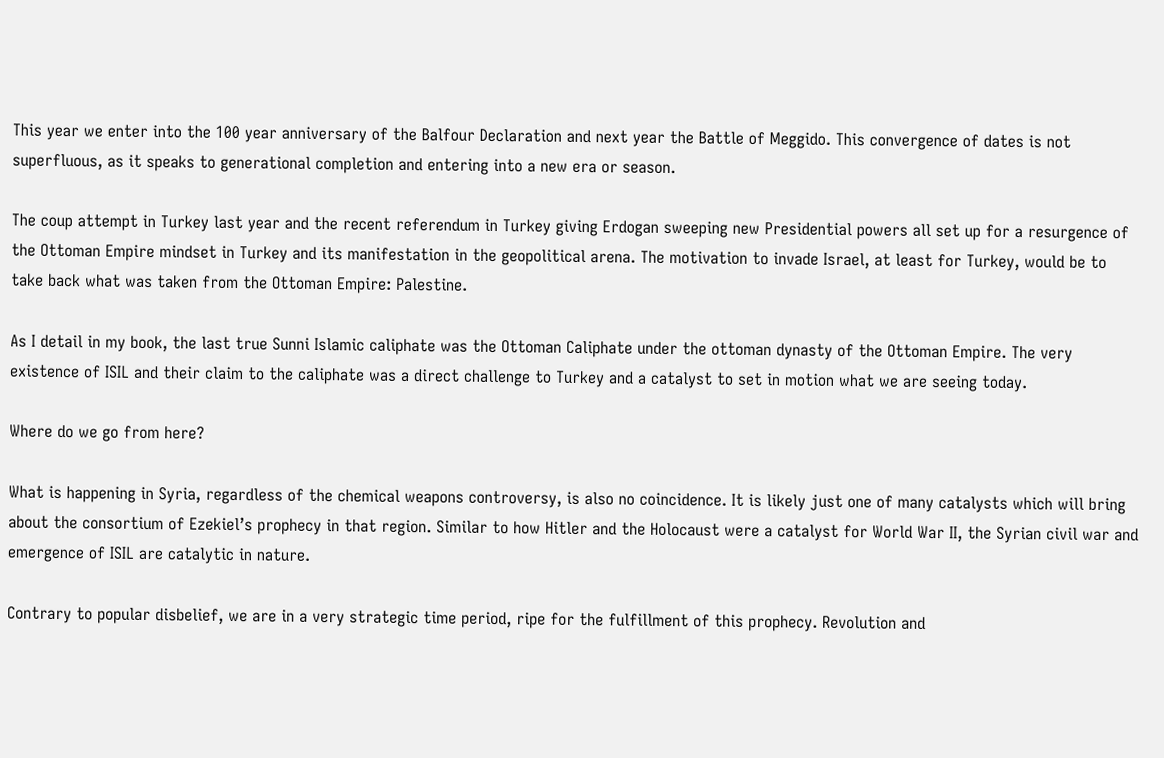This year we enter into the 100 year anniversary of the Balfour Declaration and next year the Battle of Meggido. This convergence of dates is not superfluous, as it speaks to generational completion and entering into a new era or season.

The coup attempt in Turkey last year and the recent referendum in Turkey giving Erdogan sweeping new Presidential powers all set up for a resurgence of the Ottoman Empire mindset in Turkey and its manifestation in the geopolitical arena. The motivation to invade Israel, at least for Turkey, would be to take back what was taken from the Ottoman Empire: Palestine.

As I detail in my book, the last true Sunni Islamic caliphate was the Ottoman Caliphate under the ottoman dynasty of the Ottoman Empire. The very existence of ISIL and their claim to the caliphate was a direct challenge to Turkey and a catalyst to set in motion what we are seeing today.

Where do we go from here?

What is happening in Syria, regardless of the chemical weapons controversy, is also no coincidence. It is likely just one of many catalysts which will bring about the consortium of Ezekiel’s prophecy in that region. Similar to how Hitler and the Holocaust were a catalyst for World War II, the Syrian civil war and emergence of ISIL are catalytic in nature.

Contrary to popular disbelief, we are in a very strategic time period, ripe for the fulfillment of this prophecy. Revolution and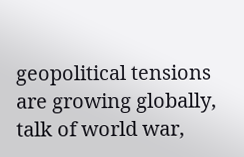geopolitical tensions are growing globally, talk of world war,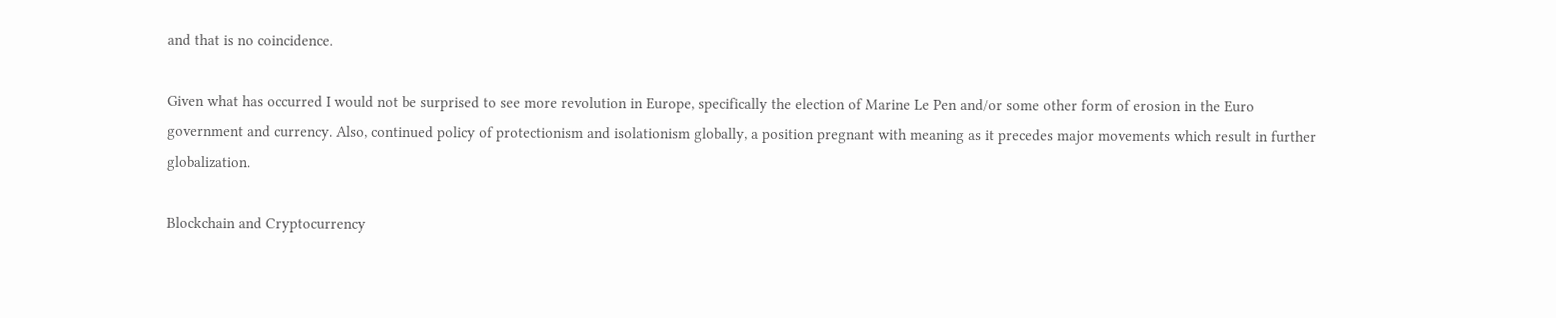and that is no coincidence.

Given what has occurred I would not be surprised to see more revolution in Europe, specifically the election of Marine Le Pen and/or some other form of erosion in the Euro government and currency. Also, continued policy of protectionism and isolationism globally, a position pregnant with meaning as it precedes major movements which result in further globalization.

Blockchain and Cryptocurrency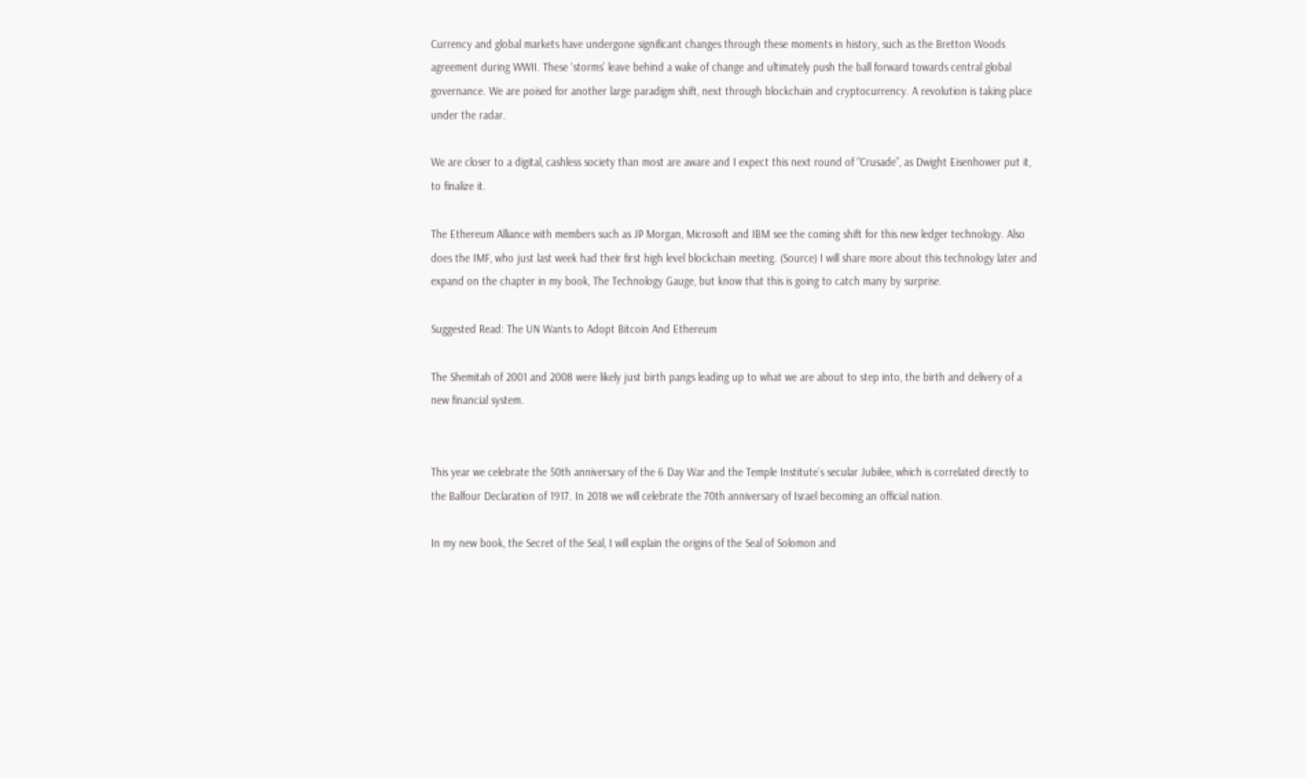Currency and global markets have undergone significant changes through these moments in history, such as the Bretton Woods agreement during WWII. These ‘storms’ leave behind a wake of change and ultimately push the ball forward towards central global governance. We are poised for another large paradigm shift, next through blockchain and cryptocurrency. A revolution is taking place under the radar.

We are closer to a digital, cashless society than most are aware and I expect this next round of “Crusade”, as Dwight Eisenhower put it, to finalize it.

The Ethereum Alliance with members such as JP Morgan, Microsoft and IBM see the coming shift for this new ledger technology. Also does the IMF, who just last week had their first high level blockchain meeting. (Source) I will share more about this technology later and expand on the chapter in my book, The Technology Gauge, but know that this is going to catch many by surprise.

Suggested Read: The UN Wants to Adopt Bitcoin And Ethereum

The Shemitah of 2001 and 2008 were likely just birth pangs leading up to what we are about to step into, the birth and delivery of a new financial system.


This year we celebrate the 50th anniversary of the 6 Day War and the Temple Institute’s secular Jubilee, which is correlated directly to the Balfour Declaration of 1917. In 2018 we will celebrate the 70th anniversary of Israel becoming an official nation.

In my new book, the Secret of the Seal, I will explain the origins of the Seal of Solomon and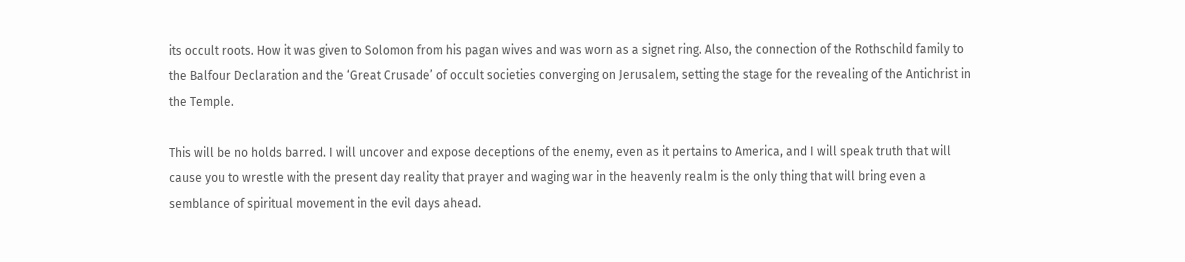its occult roots. How it was given to Solomon from his pagan wives and was worn as a signet ring. Also, the connection of the Rothschild family to the Balfour Declaration and the ‘Great Crusade’ of occult societies converging on Jerusalem, setting the stage for the revealing of the Antichrist in the Temple.

This will be no holds barred. I will uncover and expose deceptions of the enemy, even as it pertains to America, and I will speak truth that will cause you to wrestle with the present day reality that prayer and waging war in the heavenly realm is the only thing that will bring even a semblance of spiritual movement in the evil days ahead.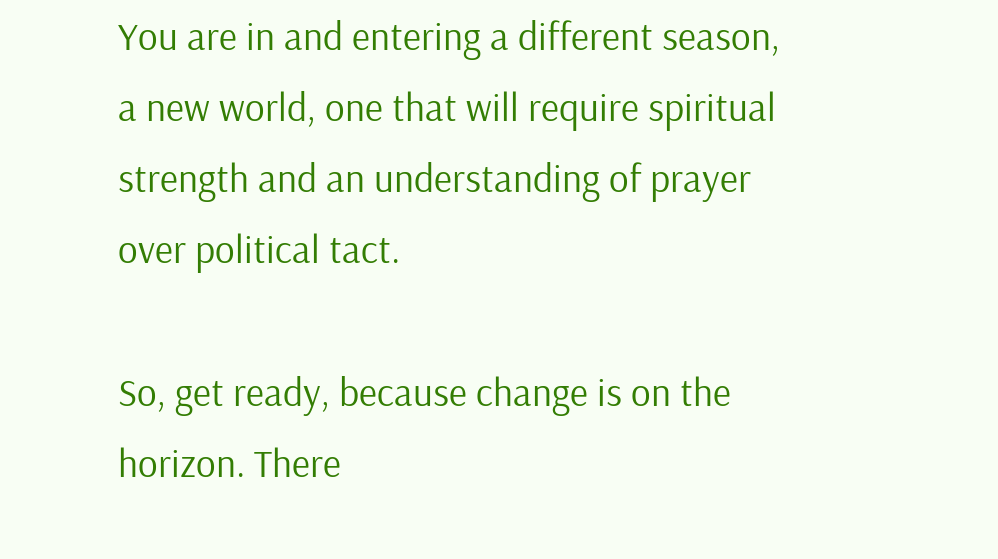You are in and entering a different season, a new world, one that will require spiritual strength and an understanding of prayer over political tact.

So, get ready, because change is on the horizon. There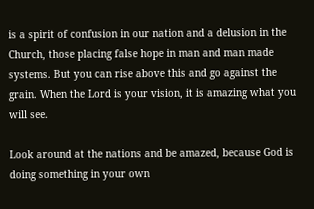is a spirit of confusion in our nation and a delusion in the Church, those placing false hope in man and man made systems. But you can rise above this and go against the grain. When the Lord is your vision, it is amazing what you will see.

Look around at the nations and be amazed, because God is doing something in your own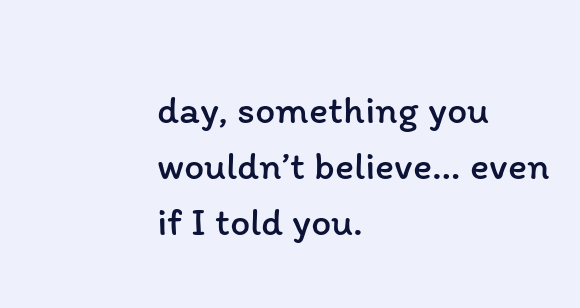day, something you wouldn’t believe… even if I told you.